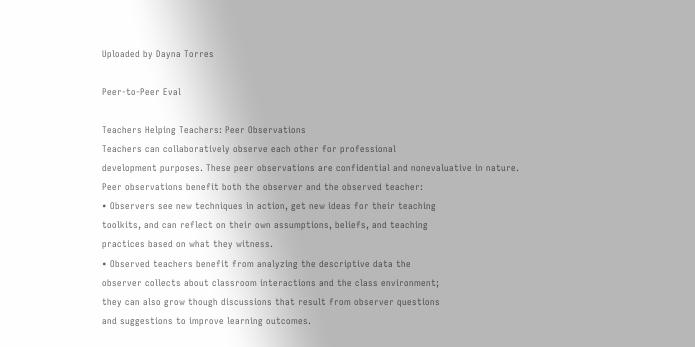Uploaded by Dayna Torres

Peer-to-Peer Eval

Teachers Helping Teachers: Peer Observations
Teachers can collaboratively observe each other for professional
development purposes. These peer observations are confidential and nonevaluative in nature.
Peer observations benefit both the observer and the observed teacher:
• Observers see new techniques in action, get new ideas for their teaching
toolkits, and can reflect on their own assumptions, beliefs, and teaching
practices based on what they witness.
• Observed teachers benefit from analyzing the descriptive data the
observer collects about classroom interactions and the class environment;
they can also grow though discussions that result from observer questions
and suggestions to improve learning outcomes.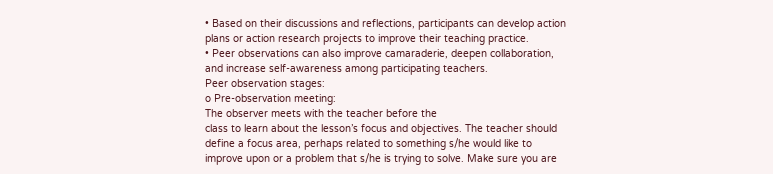• Based on their discussions and reflections, participants can develop action
plans or action research projects to improve their teaching practice.
• Peer observations can also improve camaraderie, deepen collaboration,
and increase self-awareness among participating teachers.
Peer observation stages:
o Pre-observation meeting:
The observer meets with the teacher before the
class to learn about the lesson’s focus and objectives. The teacher should
define a focus area, perhaps related to something s/he would like to
improve upon or a problem that s/he is trying to solve. Make sure you are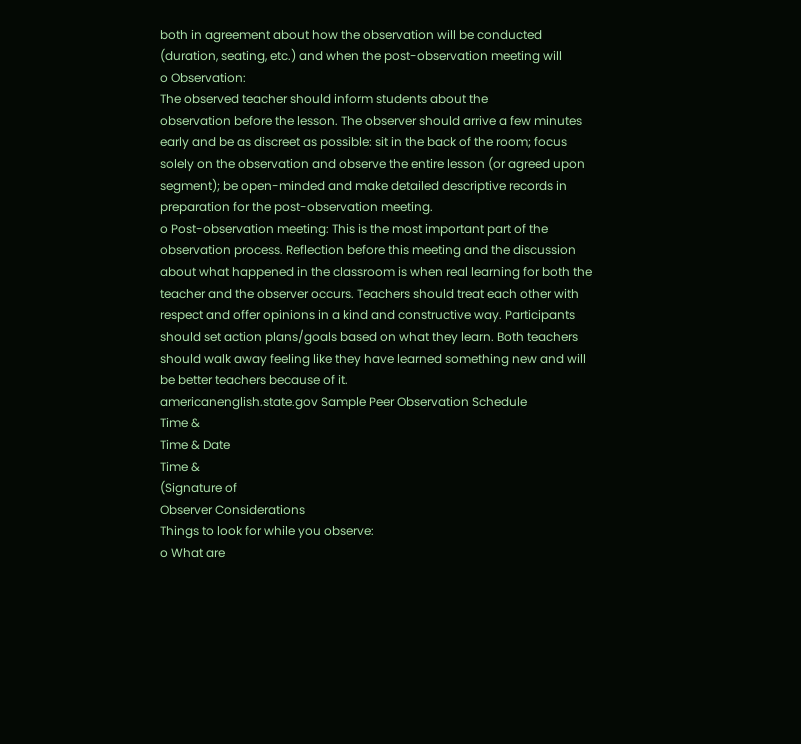both in agreement about how the observation will be conducted
(duration, seating, etc.) and when the post-observation meeting will
o Observation:
The observed teacher should inform students about the
observation before the lesson. The observer should arrive a few minutes
early and be as discreet as possible: sit in the back of the room; focus
solely on the observation and observe the entire lesson (or agreed upon
segment); be open-minded and make detailed descriptive records in
preparation for the post-observation meeting.
o Post-observation meeting: This is the most important part of the
observation process. Reflection before this meeting and the discussion
about what happened in the classroom is when real learning for both the
teacher and the observer occurs. Teachers should treat each other with
respect and offer opinions in a kind and constructive way. Participants
should set action plans/goals based on what they learn. Both teachers
should walk away feeling like they have learned something new and will
be better teachers because of it.
americanenglish.state.gov Sample Peer Observation Schedule
Time &
Time & Date
Time &
(Signature of
Observer Considerations
Things to look for while you observe:
o What are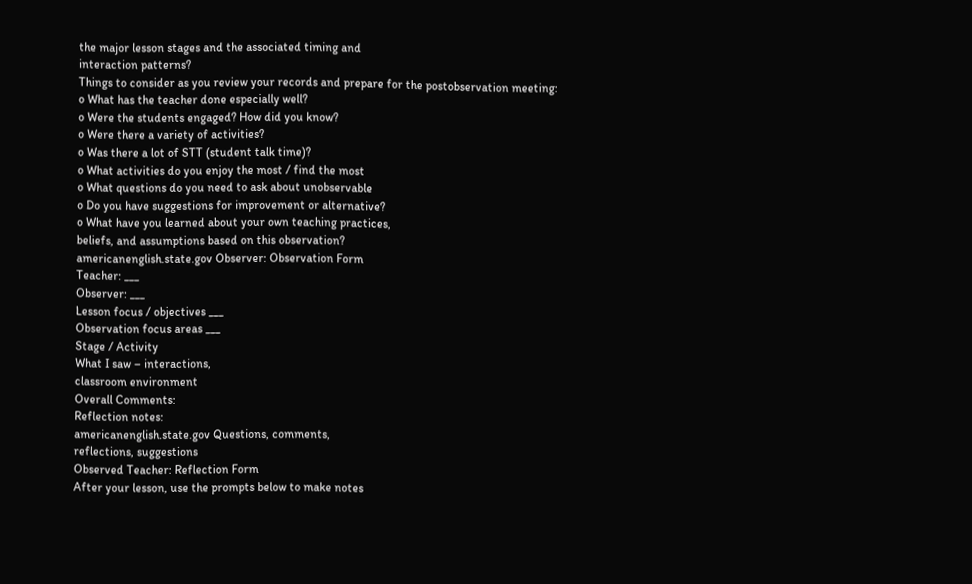the major lesson stages and the associated timing and
interaction patterns?
Things to consider as you review your records and prepare for the postobservation meeting:
o What has the teacher done especially well?
o Were the students engaged? How did you know?
o Were there a variety of activities?
o Was there a lot of STT (student talk time)?
o What activities do you enjoy the most / find the most
o What questions do you need to ask about unobservable
o Do you have suggestions for improvement or alternative?
o What have you learned about your own teaching practices,
beliefs, and assumptions based on this observation?
americanenglish.state.gov Observer: Observation Form
Teacher: ___
Observer: ___
Lesson focus / objectives ___
Observation focus areas ___
Stage / Activity
What I saw – interactions,
classroom environment
Overall Comments:
Reflection notes:
americanenglish.state.gov Questions, comments,
reflections, suggestions
Observed Teacher: Reflection Form
After your lesson, use the prompts below to make notes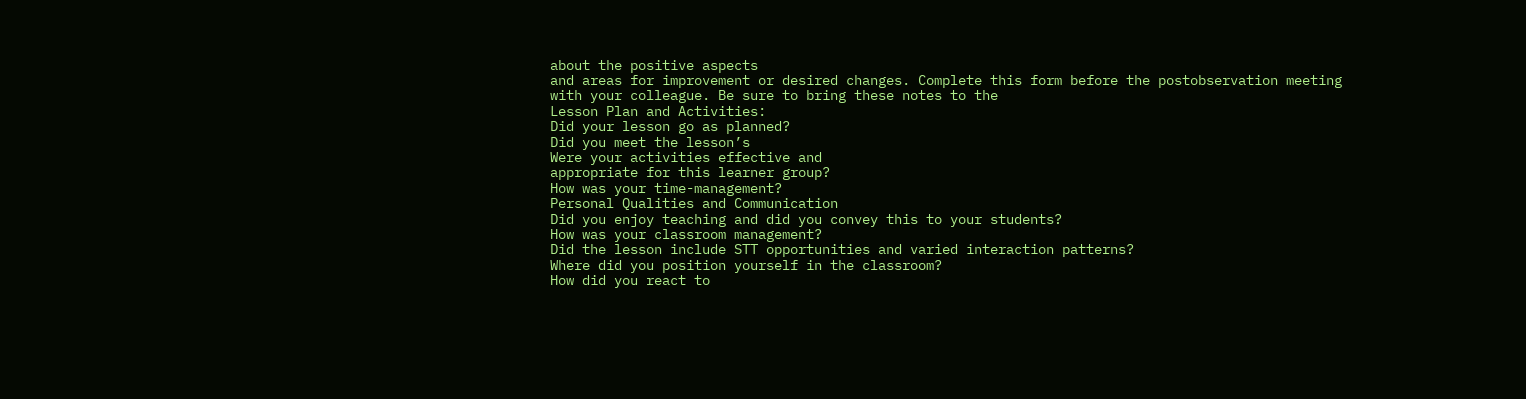about the positive aspects
and areas for improvement or desired changes. Complete this form before the postobservation meeting with your colleague. Be sure to bring these notes to the
Lesson Plan and Activities:
Did your lesson go as planned?
Did you meet the lesson’s
Were your activities effective and
appropriate for this learner group?
How was your time-management?
Personal Qualities and Communication
Did you enjoy teaching and did you convey this to your students?
How was your classroom management?
Did the lesson include STT opportunities and varied interaction patterns?
Where did you position yourself in the classroom?
How did you react to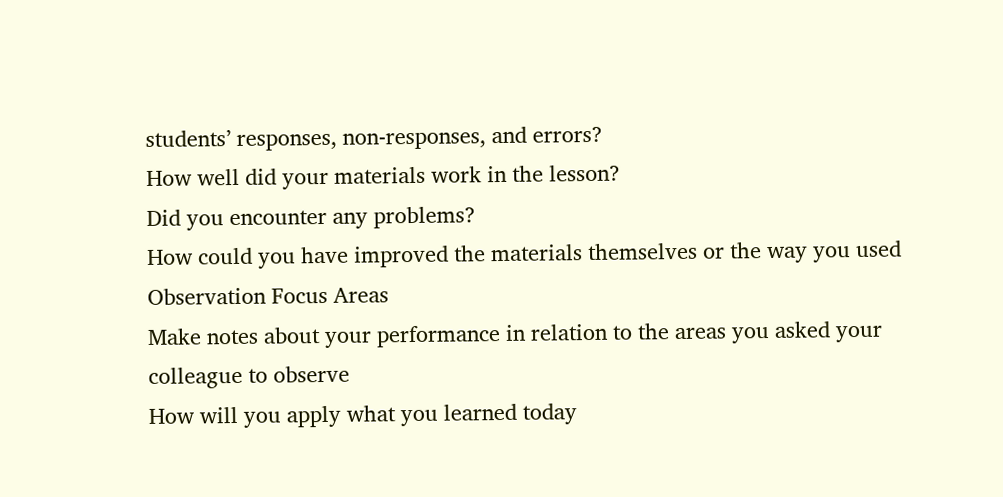students’ responses, non-responses, and errors?
How well did your materials work in the lesson?
Did you encounter any problems?
How could you have improved the materials themselves or the way you used
Observation Focus Areas
Make notes about your performance in relation to the areas you asked your
colleague to observe
How will you apply what you learned today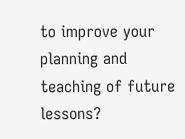to improve your planning and
teaching of future lessons?